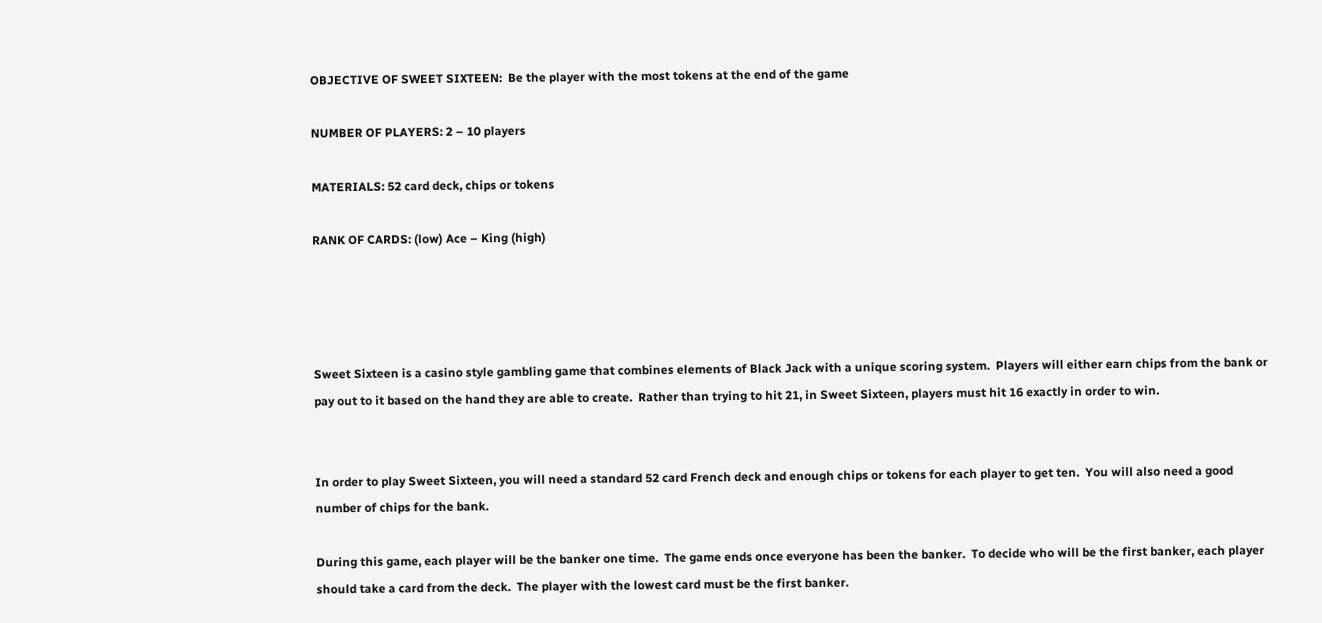OBJECTIVE OF SWEET SIXTEEN:  Be the player with the most tokens at the end of the game

NUMBER OF PLAYERS: 2 – 10 players

MATERIALS: 52 card deck, chips or tokens

RANK OF CARDS: (low) Ace – King (high)




Sweet Sixteen is a casino style gambling game that combines elements of Black Jack with a unique scoring system.  Players will either earn chips from the bank or pay out to it based on the hand they are able to create.  Rather than trying to hit 21, in Sweet Sixteen, players must hit 16 exactly in order to win.


In order to play Sweet Sixteen, you will need a standard 52 card French deck and enough chips or tokens for each player to get ten.  You will also need a good number of chips for the bank.

During this game, each player will be the banker one time.  The game ends once everyone has been the banker.  To decide who will be the first banker, each player should take a card from the deck.  The player with the lowest card must be the first banker.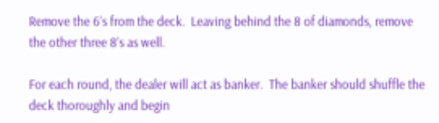Remove the 6’s from the deck.  Leaving behind the 8 of diamonds, remove the other three 8’s as well.

For each round, the dealer will act as banker.  The banker should shuffle the deck thoroughly and begin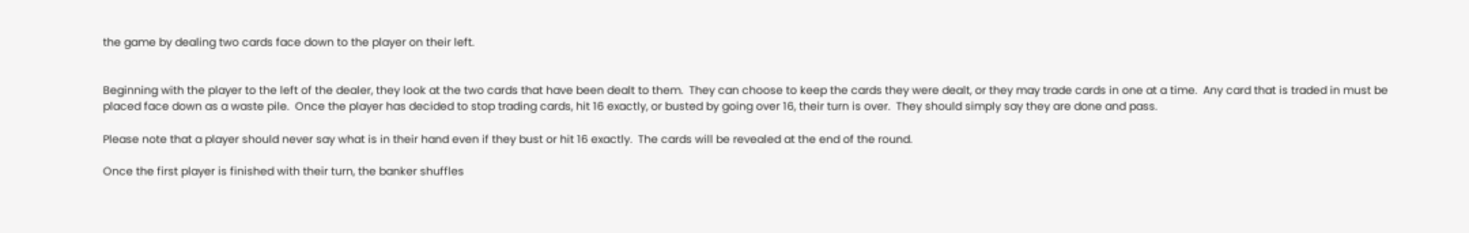the game by dealing two cards face down to the player on their left.


Beginning with the player to the left of the dealer, they look at the two cards that have been dealt to them.  They can choose to keep the cards they were dealt, or they may trade cards in one at a time.  Any card that is traded in must be placed face down as a waste pile.  Once the player has decided to stop trading cards, hit 16 exactly, or busted by going over 16, their turn is over.  They should simply say they are done and pass.

Please note that a player should never say what is in their hand even if they bust or hit 16 exactly.  The cards will be revealed at the end of the round.

Once the first player is finished with their turn, the banker shuffles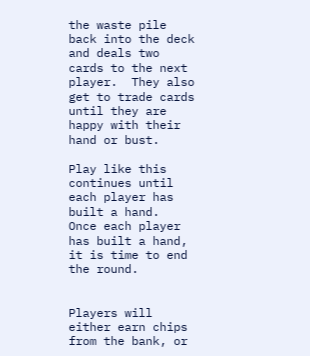the waste pile back into the deck and deals two cards to the next player.  They also get to trade cards until they are happy with their hand or bust.

Play like this continues until each player has built a hand.  Once each player has built a hand, it is time to end the round.


Players will either earn chips from the bank, or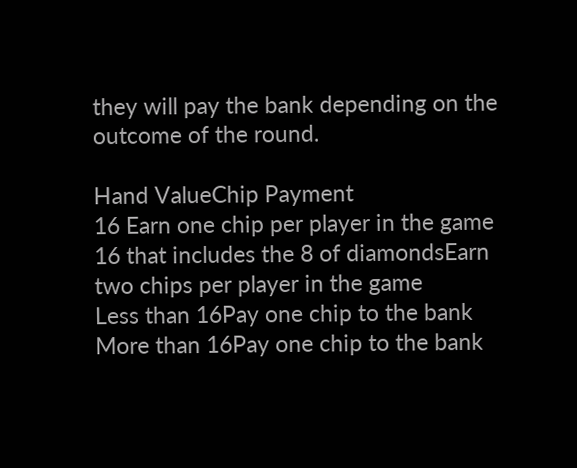they will pay the bank depending on the outcome of the round.

Hand ValueChip Payment
16 Earn one chip per player in the game
16 that includes the 8 of diamondsEarn two chips per player in the game
Less than 16Pay one chip to the bank
More than 16Pay one chip to the bank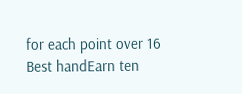for each point over 16
Best handEarn ten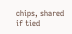chips, shared if tied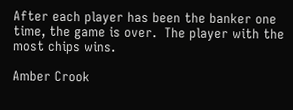After each player has been the banker one time, the game is over.  The player with the most chips wins.

Amber Crook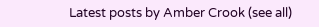Latest posts by Amber Crook (see all)